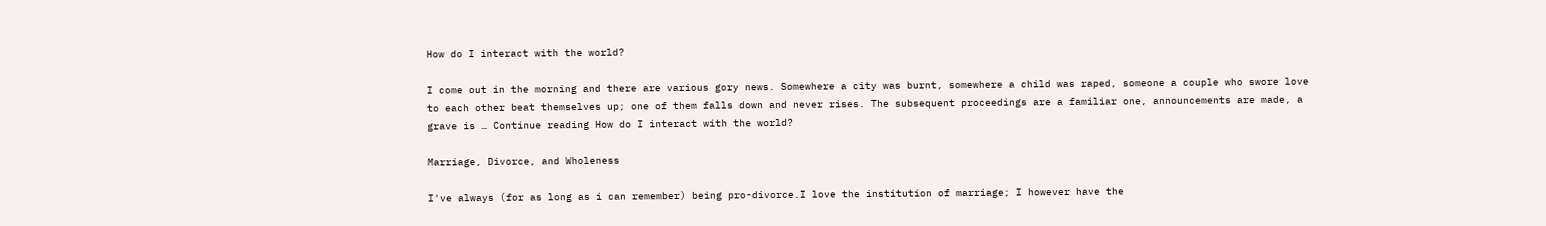How do I interact with the world?

I come out in the morning and there are various gory news. Somewhere a city was burnt, somewhere a child was raped, someone a couple who swore love to each other beat themselves up; one of them falls down and never rises. The subsequent proceedings are a familiar one, announcements are made, a grave is … Continue reading How do I interact with the world?

Marriage, Divorce, and Wholeness

I've always (for as long as i can remember) being pro-divorce.I love the institution of marriage; I however have the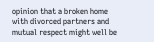opinion that a broken home with divorced partners and mutual respect might well be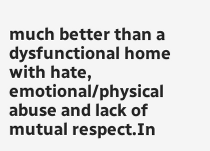much better than a dysfunctional home with hate, emotional/physical abuse and lack of mutual respect.In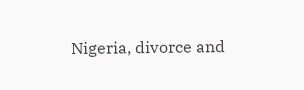Nigeria, divorce and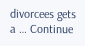divorcees gets a … Continue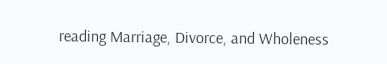reading Marriage, Divorce, and Wholeness